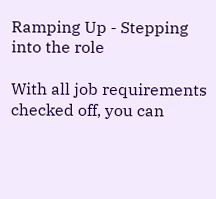Ramping Up - Stepping into the role

With all job requirements checked off, you can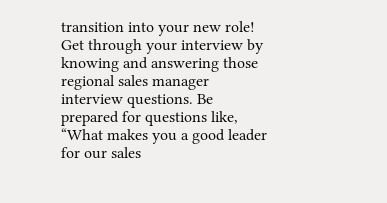transition into your new role! Get through your interview by knowing and answering those regional sales manager interview questions. Be prepared for questions like, “What makes you a good leader for our sales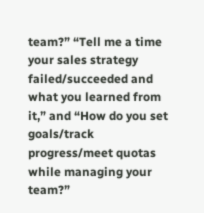team?” “Tell me a time your sales strategy failed/succeeded and what you learned from it,” and “How do you set goals/track progress/meet quotas while managing your team?”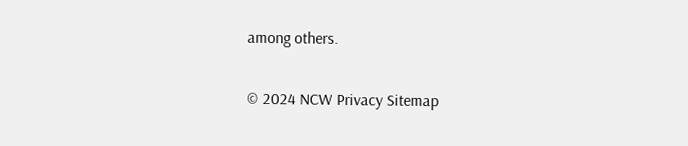among others.

© 2024 NCW Privacy Sitemap